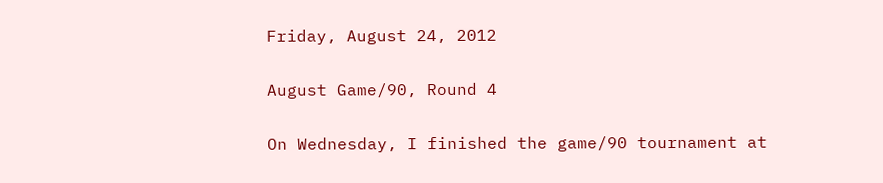Friday, August 24, 2012

August Game/90, Round 4

On Wednesday, I finished the game/90 tournament at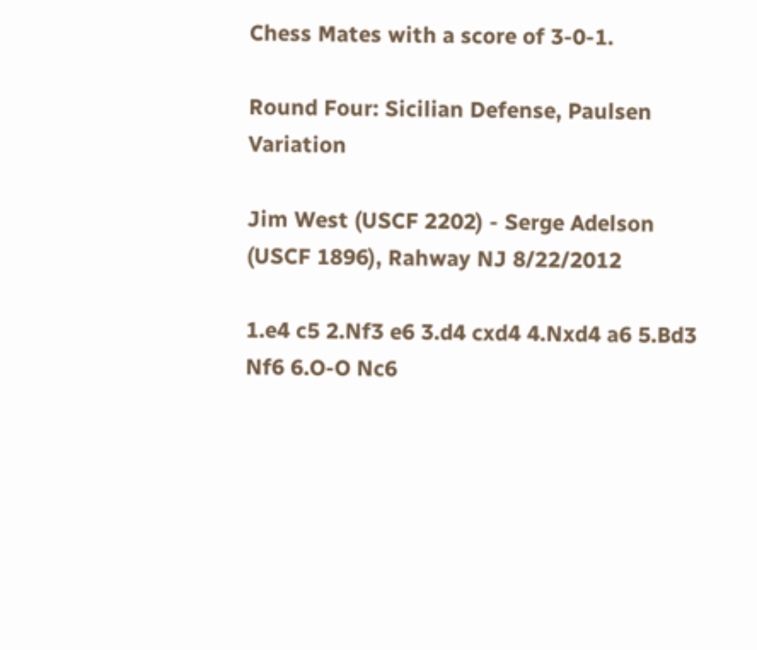Chess Mates with a score of 3-0-1.

Round Four: Sicilian Defense, Paulsen Variation

Jim West (USCF 2202) - Serge Adelson (USCF 1896), Rahway NJ 8/22/2012

1.e4 c5 2.Nf3 e6 3.d4 cxd4 4.Nxd4 a6 5.Bd3 Nf6 6.O-O Nc6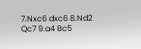7.Nxc6 dxc6 8.Nd2 Qc7 9.a4 Bc5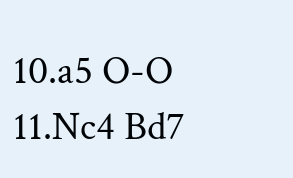10.a5 O-O 11.Nc4 Bd7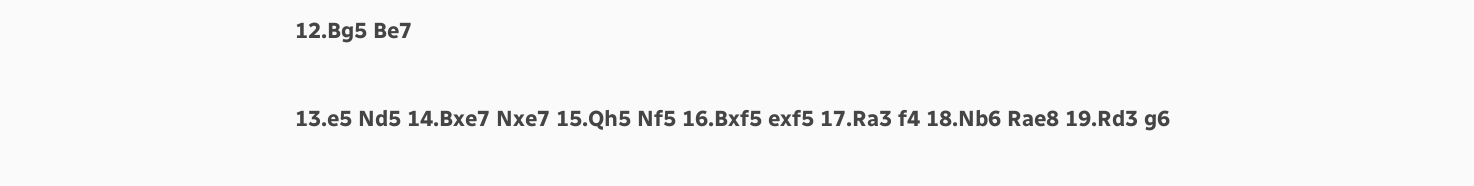12.Bg5 Be7

13.e5 Nd5 14.Bxe7 Nxe7 15.Qh5 Nf5 16.Bxf5 exf5 17.Ra3 f4 18.Nb6 Rae8 19.Rd3 g6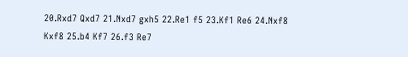20.Rxd7 Qxd7 21.Nxd7 gxh5 22.Re1 f5 23.Kf1 Re6 24.Nxf8 Kxf8 25.b4 Kf7 26.f3 Re7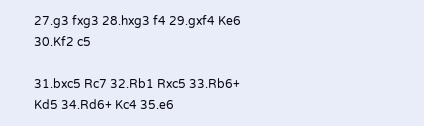27.g3 fxg3 28.hxg3 f4 29.gxf4 Ke6 30.Kf2 c5

31.bxc5 Rc7 32.Rb1 Rxc5 33.Rb6+ Kd5 34.Rd6+ Kc4 35.e6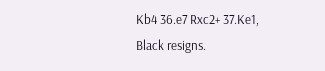Kb4 36.e7 Rxc2+ 37.Ke1, Black resigns.